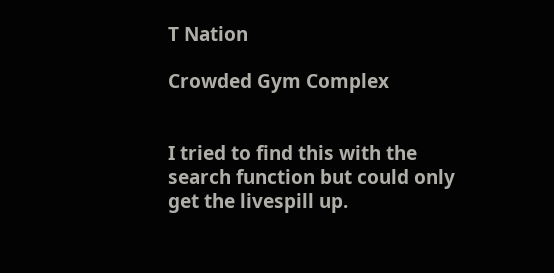T Nation

Crowded Gym Complex


I tried to find this with the search function but could only get the livespill up.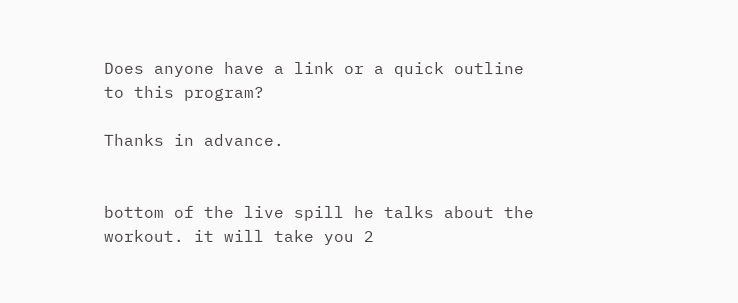Does anyone have a link or a quick outline to this program?

Thanks in advance.


bottom of the live spill he talks about the workout. it will take you 2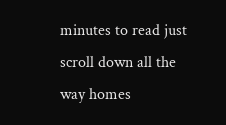minutes to read just scroll down all the way homes